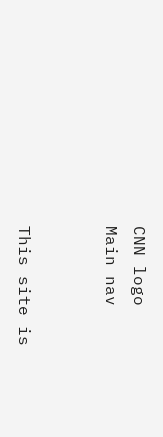CNN logo
Main nav


This site is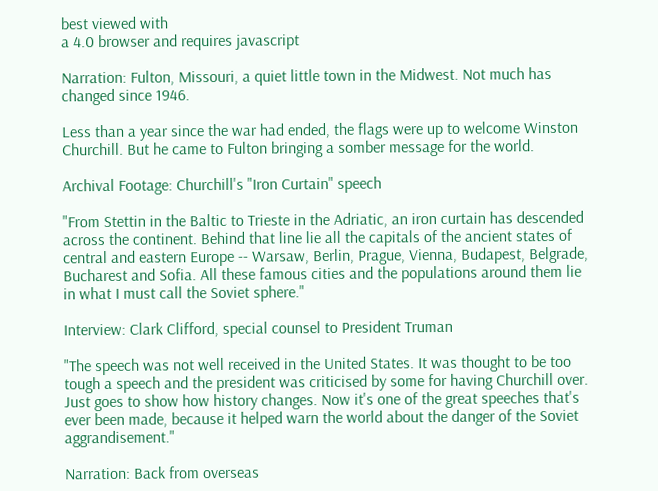best viewed with
a 4.0 browser and requires javascript

Narration: Fulton, Missouri, a quiet little town in the Midwest. Not much has changed since 1946.

Less than a year since the war had ended, the flags were up to welcome Winston Churchill. But he came to Fulton bringing a somber message for the world.

Archival Footage: Churchill's "Iron Curtain" speech

"From Stettin in the Baltic to Trieste in the Adriatic, an iron curtain has descended across the continent. Behind that line lie all the capitals of the ancient states of central and eastern Europe -- Warsaw, Berlin, Prague, Vienna, Budapest, Belgrade, Bucharest and Sofia. All these famous cities and the populations around them lie in what I must call the Soviet sphere."

Interview: Clark Clifford, special counsel to President Truman

"The speech was not well received in the United States. It was thought to be too tough a speech and the president was criticised by some for having Churchill over. Just goes to show how history changes. Now it's one of the great speeches that's ever been made, because it helped warn the world about the danger of the Soviet aggrandisement."

Narration: Back from overseas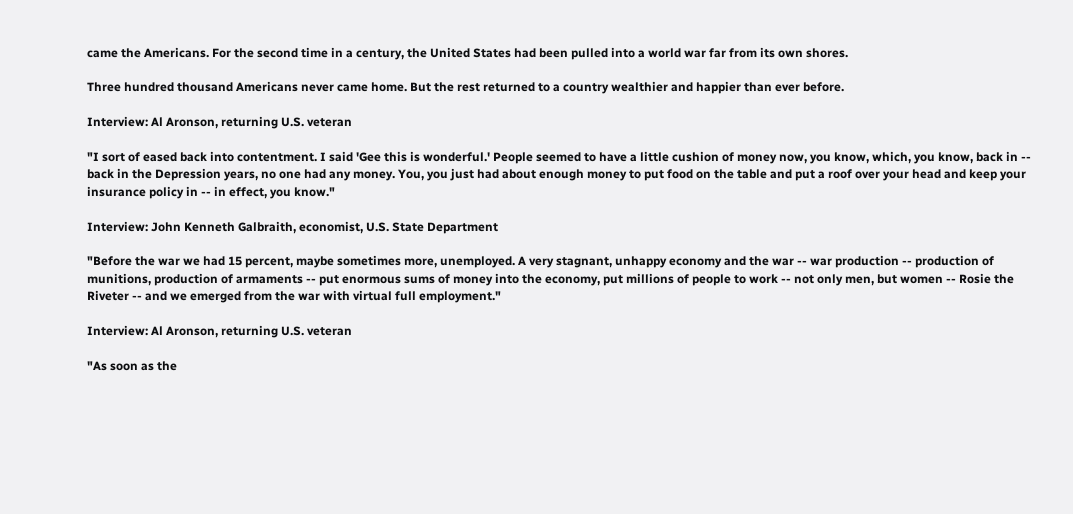came the Americans. For the second time in a century, the United States had been pulled into a world war far from its own shores.

Three hundred thousand Americans never came home. But the rest returned to a country wealthier and happier than ever before.

Interview: Al Aronson, returning U.S. veteran

"I sort of eased back into contentment. I said 'Gee this is wonderful.' People seemed to have a little cushion of money now, you know, which, you know, back in -- back in the Depression years, no one had any money. You, you just had about enough money to put food on the table and put a roof over your head and keep your insurance policy in -- in effect, you know."

Interview: John Kenneth Galbraith, economist, U.S. State Department

"Before the war we had 15 percent, maybe sometimes more, unemployed. A very stagnant, unhappy economy and the war -- war production -- production of munitions, production of armaments -- put enormous sums of money into the economy, put millions of people to work -- not only men, but women -- Rosie the Riveter -- and we emerged from the war with virtual full employment."

Interview: Al Aronson, returning U.S. veteran

"As soon as the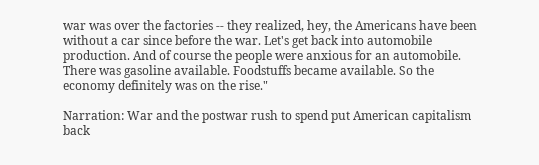war was over the factories -- they realized, hey, the Americans have been without a car since before the war. Let's get back into automobile production. And of course the people were anxious for an automobile. There was gasoline available. Foodstuffs became available. So the economy definitely was on the rise."

Narration: War and the postwar rush to spend put American capitalism back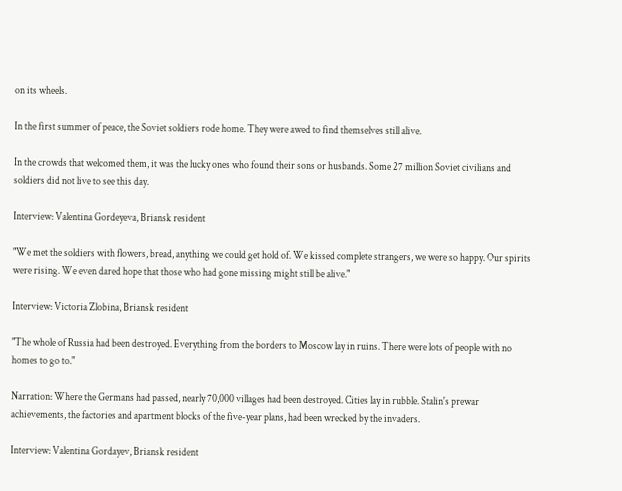on its wheels.

In the first summer of peace, the Soviet soldiers rode home. They were awed to find themselves still alive.

In the crowds that welcomed them, it was the lucky ones who found their sons or husbands. Some 27 million Soviet civilians and soldiers did not live to see this day.

Interview: Valentina Gordeyeva, Briansk resident

"We met the soldiers with flowers, bread, anything we could get hold of. We kissed complete strangers, we were so happy. Our spirits were rising. We even dared hope that those who had gone missing might still be alive."

Interview: Victoria Zlobina, Briansk resident

"The whole of Russia had been destroyed. Everything from the borders to Moscow lay in ruins. There were lots of people with no homes to go to."

Narration: Where the Germans had passed, nearly 70,000 villages had been destroyed. Cities lay in rubble. Stalin's prewar achievements, the factories and apartment blocks of the five-year plans, had been wrecked by the invaders.

Interview: Valentina Gordayev, Briansk resident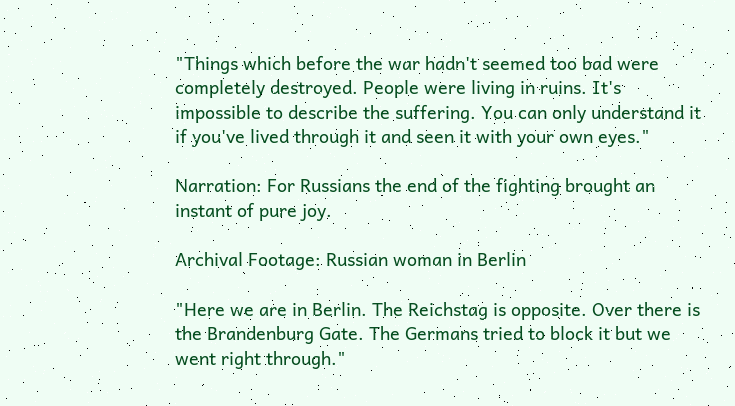"Things which before the war hadn't seemed too bad were completely destroyed. People were living in ruins. It's impossible to describe the suffering. You can only understand it if you've lived through it and seen it with your own eyes."

Narration: For Russians the end of the fighting brought an instant of pure joy.

Archival Footage: Russian woman in Berlin

"Here we are in Berlin. The Reichstag is opposite. Over there is the Brandenburg Gate. The Germans tried to block it but we went right through."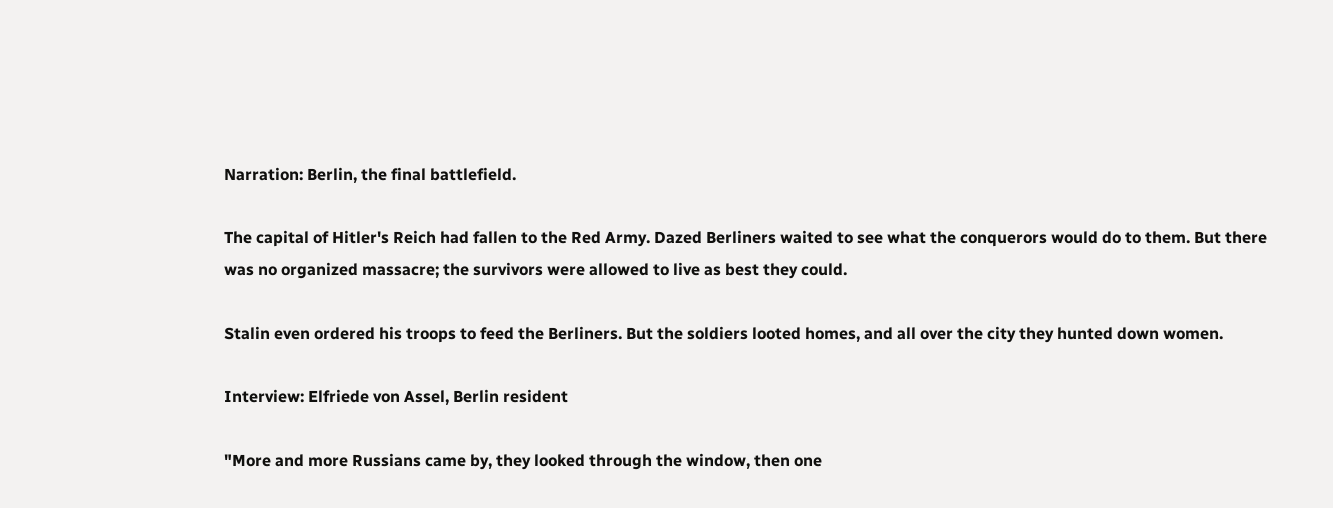Narration: Berlin, the final battlefield.

The capital of Hitler's Reich had fallen to the Red Army. Dazed Berliners waited to see what the conquerors would do to them. But there was no organized massacre; the survivors were allowed to live as best they could.

Stalin even ordered his troops to feed the Berliners. But the soldiers looted homes, and all over the city they hunted down women.

Interview: Elfriede von Assel, Berlin resident

"More and more Russians came by, they looked through the window, then one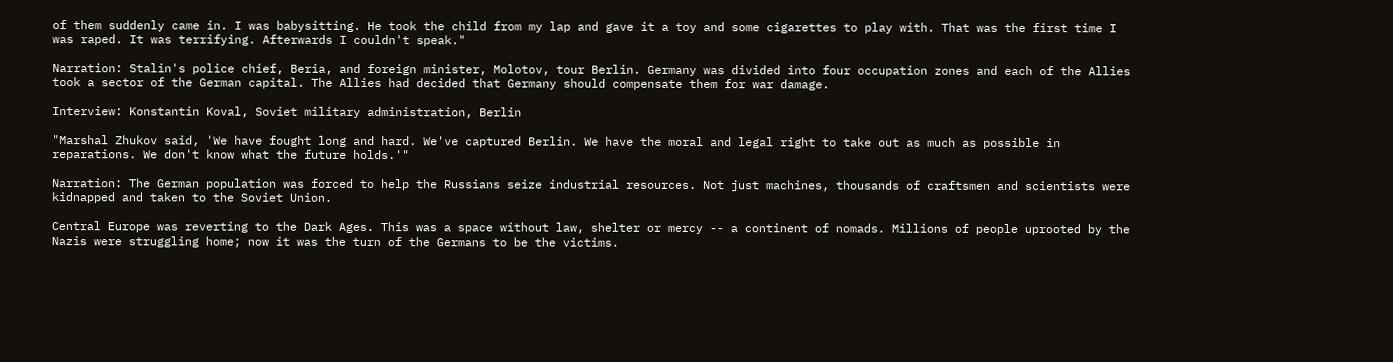of them suddenly came in. I was babysitting. He took the child from my lap and gave it a toy and some cigarettes to play with. That was the first time I was raped. It was terrifying. Afterwards I couldn't speak."

Narration: Stalin's police chief, Beria, and foreign minister, Molotov, tour Berlin. Germany was divided into four occupation zones and each of the Allies took a sector of the German capital. The Allies had decided that Germany should compensate them for war damage.

Interview: Konstantin Koval, Soviet military administration, Berlin

"Marshal Zhukov said, 'We have fought long and hard. We've captured Berlin. We have the moral and legal right to take out as much as possible in reparations. We don't know what the future holds.'"

Narration: The German population was forced to help the Russians seize industrial resources. Not just machines, thousands of craftsmen and scientists were kidnapped and taken to the Soviet Union.

Central Europe was reverting to the Dark Ages. This was a space without law, shelter or mercy -- a continent of nomads. Millions of people uprooted by the Nazis were struggling home; now it was the turn of the Germans to be the victims.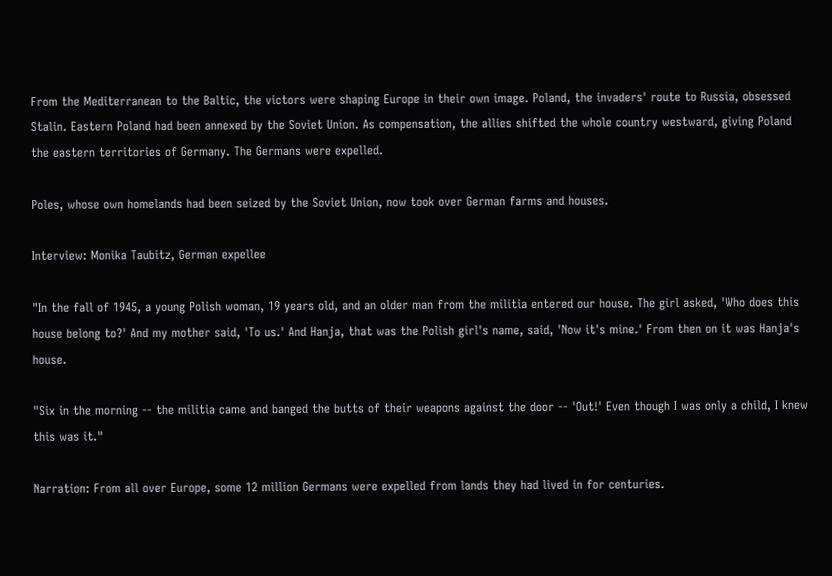From the Mediterranean to the Baltic, the victors were shaping Europe in their own image. Poland, the invaders' route to Russia, obsessed Stalin. Eastern Poland had been annexed by the Soviet Union. As compensation, the allies shifted the whole country westward, giving Poland the eastern territories of Germany. The Germans were expelled.

Poles, whose own homelands had been seized by the Soviet Union, now took over German farms and houses.

Interview: Monika Taubitz, German expellee

"In the fall of 1945, a young Polish woman, 19 years old, and an older man from the militia entered our house. The girl asked, 'Who does this house belong to?' And my mother said, 'To us.' And Hanja, that was the Polish girl's name, said, 'Now it's mine.' From then on it was Hanja's house.

"Six in the morning -- the militia came and banged the butts of their weapons against the door -- 'Out!' Even though I was only a child, I knew this was it."

Narration: From all over Europe, some 12 million Germans were expelled from lands they had lived in for centuries.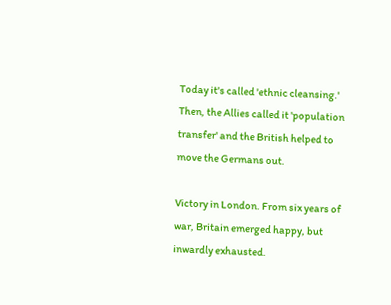Today it's called 'ethnic cleansing.' Then, the Allies called it 'population transfer' and the British helped to move the Germans out.

Victory in London. From six years of war, Britain emerged happy, but inwardly exhausted.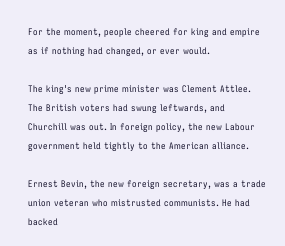For the moment, people cheered for king and empire as if nothing had changed, or ever would.

The king's new prime minister was Clement Attlee. The British voters had swung leftwards, and Churchill was out. In foreign policy, the new Labour government held tightly to the American alliance.

Ernest Bevin, the new foreign secretary, was a trade union veteran who mistrusted communists. He had backed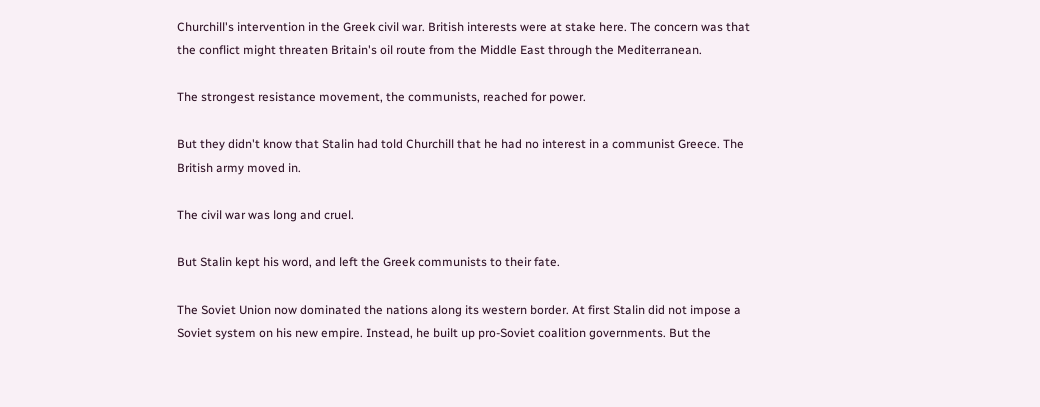Churchill's intervention in the Greek civil war. British interests were at stake here. The concern was that the conflict might threaten Britain's oil route from the Middle East through the Mediterranean.

The strongest resistance movement, the communists, reached for power.

But they didn't know that Stalin had told Churchill that he had no interest in a communist Greece. The British army moved in.

The civil war was long and cruel.

But Stalin kept his word, and left the Greek communists to their fate.

The Soviet Union now dominated the nations along its western border. At first Stalin did not impose a Soviet system on his new empire. Instead, he built up pro-Soviet coalition governments. But the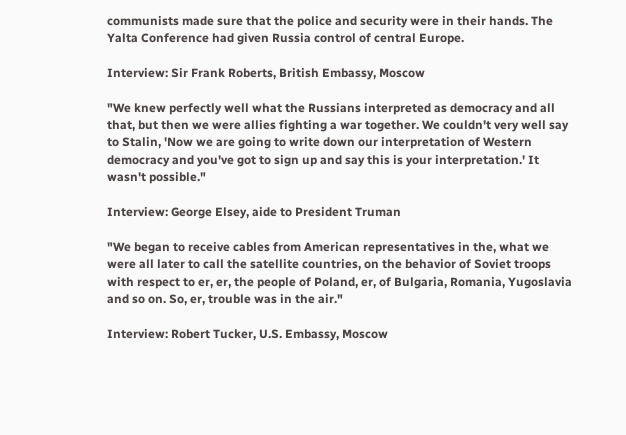communists made sure that the police and security were in their hands. The Yalta Conference had given Russia control of central Europe.

Interview: Sir Frank Roberts, British Embassy, Moscow

"We knew perfectly well what the Russians interpreted as democracy and all that, but then we were allies fighting a war together. We couldn't very well say to Stalin, 'Now we are going to write down our interpretation of Western democracy and you've got to sign up and say this is your interpretation.' It wasn't possible."

Interview: George Elsey, aide to President Truman

"We began to receive cables from American representatives in the, what we were all later to call the satellite countries, on the behavior of Soviet troops with respect to er, er, the people of Poland, er, of Bulgaria, Romania, Yugoslavia and so on. So, er, trouble was in the air."

Interview: Robert Tucker, U.S. Embassy, Moscow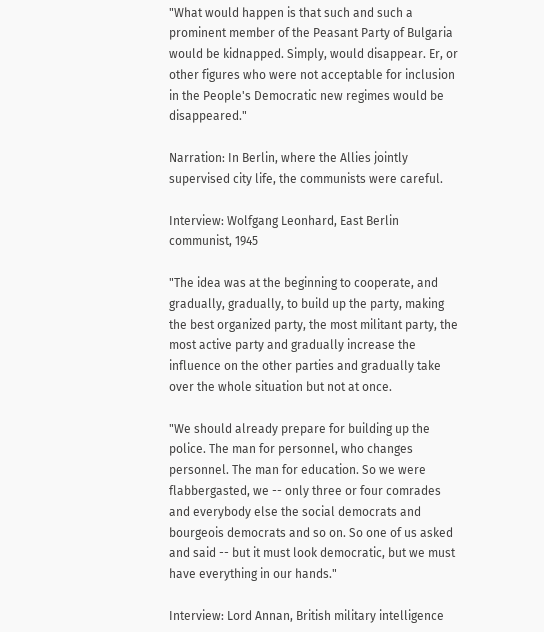"What would happen is that such and such a prominent member of the Peasant Party of Bulgaria would be kidnapped. Simply, would disappear. Er, or other figures who were not acceptable for inclusion in the People's Democratic new regimes would be disappeared."

Narration: In Berlin, where the Allies jointly supervised city life, the communists were careful.

Interview: Wolfgang Leonhard, East Berlin communist, 1945

"The idea was at the beginning to cooperate, and gradually, gradually, to build up the party, making the best organized party, the most militant party, the most active party and gradually increase the influence on the other parties and gradually take over the whole situation but not at once.

"We should already prepare for building up the police. The man for personnel, who changes personnel. The man for education. So we were flabbergasted, we -- only three or four comrades and everybody else the social democrats and bourgeois democrats and so on. So one of us asked and said -- but it must look democratic, but we must have everything in our hands."

Interview: Lord Annan, British military intelligence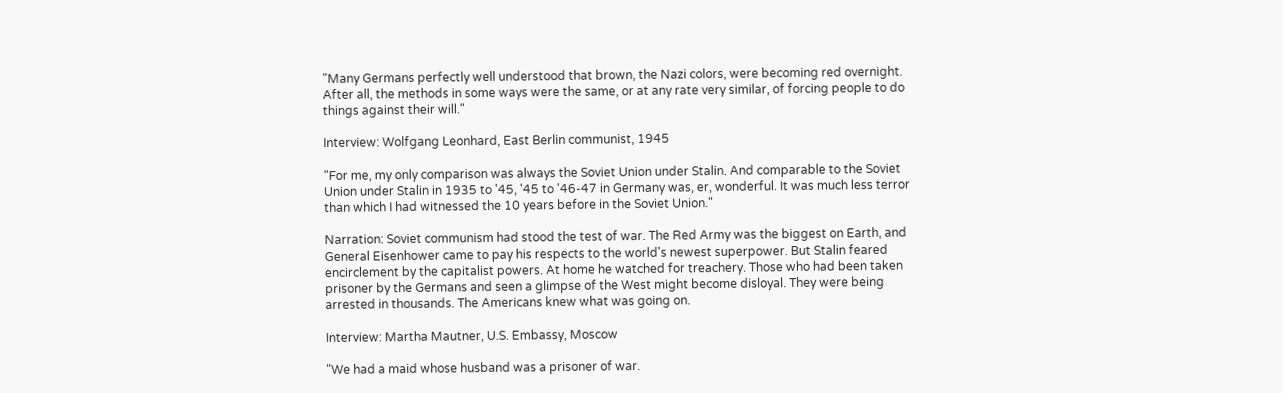"Many Germans perfectly well understood that brown, the Nazi colors, were becoming red overnight. After all, the methods in some ways were the same, or at any rate very similar, of forcing people to do things against their will."

Interview: Wolfgang Leonhard, East Berlin communist, 1945

"For me, my only comparison was always the Soviet Union under Stalin. And comparable to the Soviet Union under Stalin in 1935 to '45, '45 to '46-47 in Germany was, er, wonderful. It was much less terror than which I had witnessed the 10 years before in the Soviet Union."

Narration: Soviet communism had stood the test of war. The Red Army was the biggest on Earth, and General Eisenhower came to pay his respects to the world's newest superpower. But Stalin feared encirclement by the capitalist powers. At home he watched for treachery. Those who had been taken prisoner by the Germans and seen a glimpse of the West might become disloyal. They were being arrested in thousands. The Americans knew what was going on.

Interview: Martha Mautner, U.S. Embassy, Moscow

"We had a maid whose husband was a prisoner of war.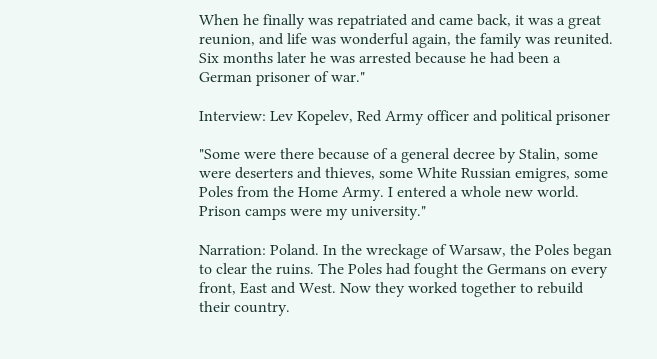When he finally was repatriated and came back, it was a great reunion, and life was wonderful again, the family was reunited. Six months later he was arrested because he had been a German prisoner of war."

Interview: Lev Kopelev, Red Army officer and political prisoner

"Some were there because of a general decree by Stalin, some were deserters and thieves, some White Russian emigres, some Poles from the Home Army. I entered a whole new world. Prison camps were my university."

Narration: Poland. In the wreckage of Warsaw, the Poles began to clear the ruins. The Poles had fought the Germans on every front, East and West. Now they worked together to rebuild their country.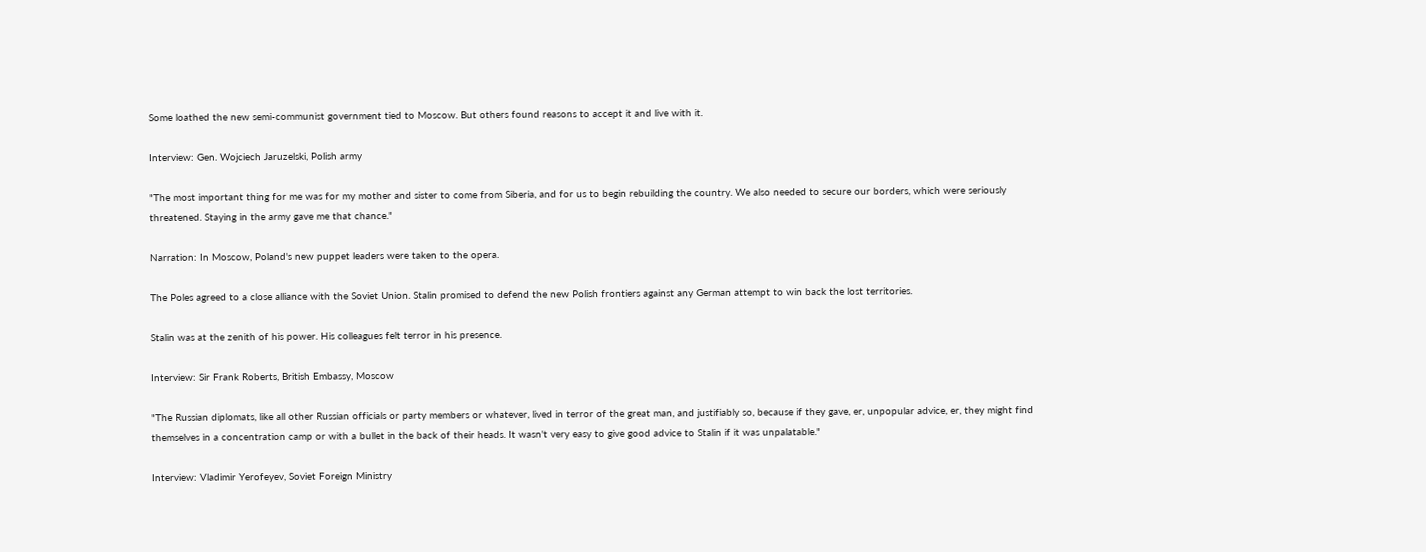Some loathed the new semi-communist government tied to Moscow. But others found reasons to accept it and live with it.

Interview: Gen. Wojciech Jaruzelski, Polish army

"The most important thing for me was for my mother and sister to come from Siberia, and for us to begin rebuilding the country. We also needed to secure our borders, which were seriously threatened. Staying in the army gave me that chance."

Narration: In Moscow, Poland's new puppet leaders were taken to the opera.

The Poles agreed to a close alliance with the Soviet Union. Stalin promised to defend the new Polish frontiers against any German attempt to win back the lost territories.

Stalin was at the zenith of his power. His colleagues felt terror in his presence.

Interview: Sir Frank Roberts, British Embassy, Moscow

"The Russian diplomats, like all other Russian officials or party members or whatever, lived in terror of the great man, and justifiably so, because if they gave, er, unpopular advice, er, they might find themselves in a concentration camp or with a bullet in the back of their heads. It wasn't very easy to give good advice to Stalin if it was unpalatable."

Interview: Vladimir Yerofeyev, Soviet Foreign Ministry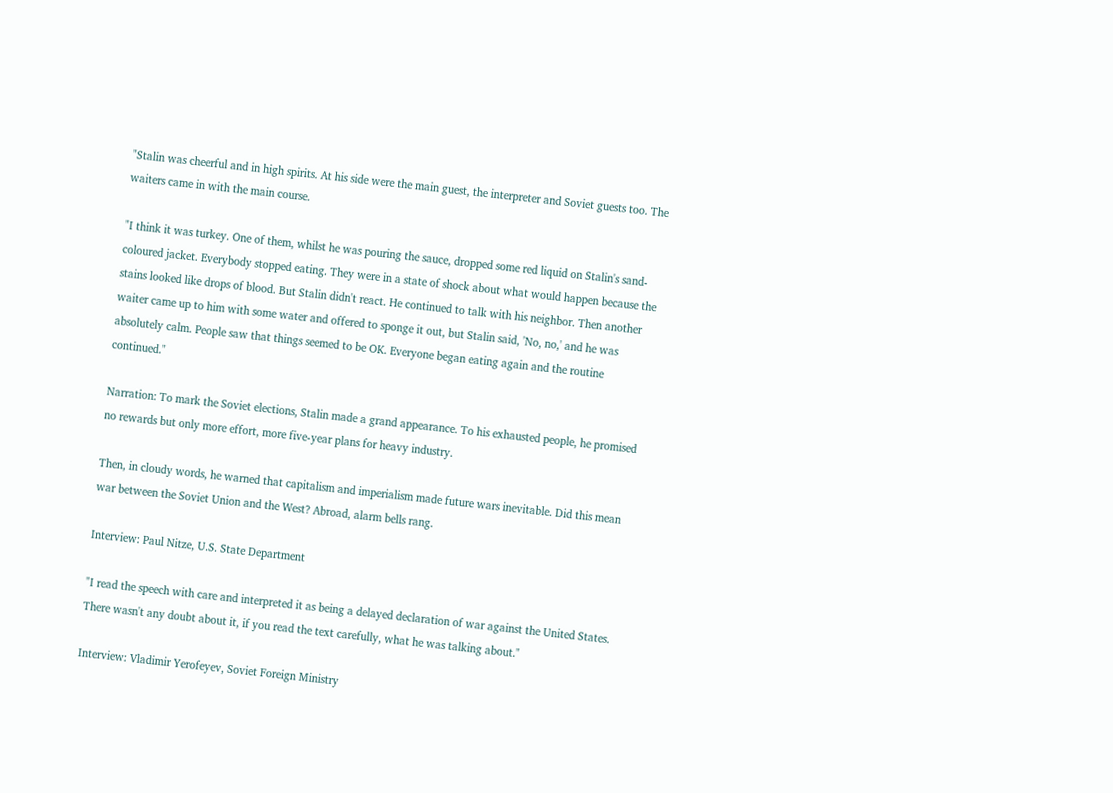"Stalin was cheerful and in high spirits. At his side were the main guest, the interpreter and Soviet guests too. The waiters came in with the main course.

"I think it was turkey. One of them, whilst he was pouring the sauce, dropped some red liquid on Stalin's sand-coloured jacket. Everybody stopped eating. They were in a state of shock about what would happen because the stains looked like drops of blood. But Stalin didn't react. He continued to talk with his neighbor. Then another waiter came up to him with some water and offered to sponge it out, but Stalin said, 'No, no,' and he was absolutely calm. People saw that things seemed to be OK. Everyone began eating again and the routine continued."

Narration: To mark the Soviet elections, Stalin made a grand appearance. To his exhausted people, he promised no rewards but only more effort, more five-year plans for heavy industry.

Then, in cloudy words, he warned that capitalism and imperialism made future wars inevitable. Did this mean war between the Soviet Union and the West? Abroad, alarm bells rang.

Interview: Paul Nitze, U.S. State Department

"I read the speech with care and interpreted it as being a delayed declaration of war against the United States. There wasn't any doubt about it, if you read the text carefully, what he was talking about."

Interview: Vladimir Yerofeyev, Soviet Foreign Ministry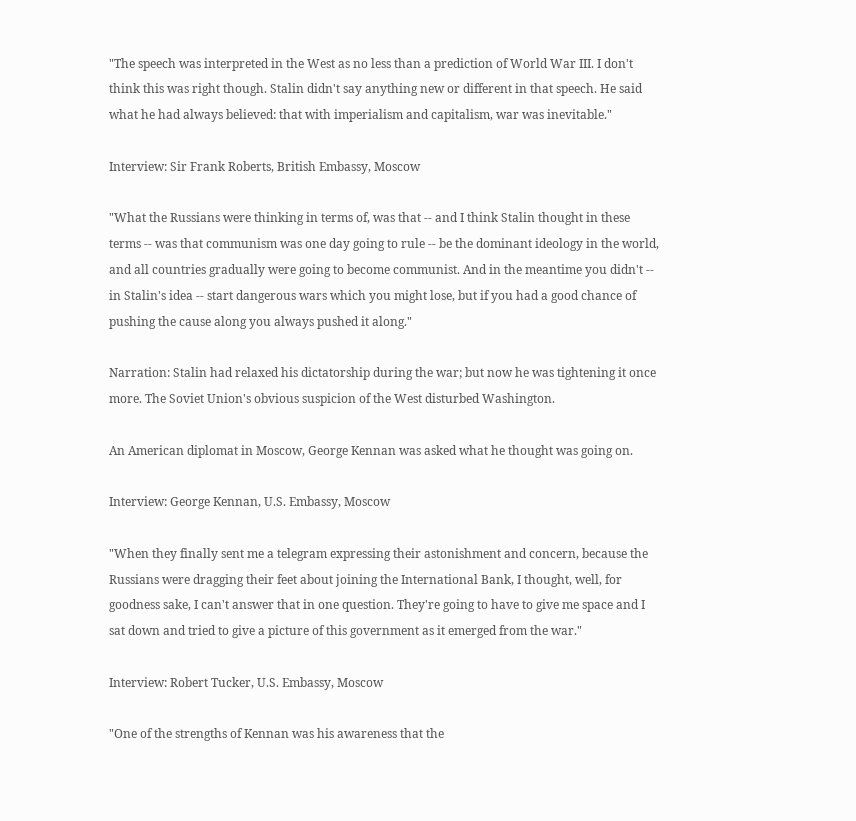"The speech was interpreted in the West as no less than a prediction of World War III. I don't think this was right though. Stalin didn't say anything new or different in that speech. He said what he had always believed: that with imperialism and capitalism, war was inevitable."

Interview: Sir Frank Roberts, British Embassy, Moscow

"What the Russians were thinking in terms of, was that -- and I think Stalin thought in these terms -- was that communism was one day going to rule -- be the dominant ideology in the world, and all countries gradually were going to become communist. And in the meantime you didn't -- in Stalin's idea -- start dangerous wars which you might lose, but if you had a good chance of pushing the cause along you always pushed it along."

Narration: Stalin had relaxed his dictatorship during the war; but now he was tightening it once more. The Soviet Union's obvious suspicion of the West disturbed Washington.

An American diplomat in Moscow, George Kennan was asked what he thought was going on.

Interview: George Kennan, U.S. Embassy, Moscow

"When they finally sent me a telegram expressing their astonishment and concern, because the Russians were dragging their feet about joining the International Bank, I thought, well, for goodness sake, I can't answer that in one question. They're going to have to give me space and I sat down and tried to give a picture of this government as it emerged from the war."

Interview: Robert Tucker, U.S. Embassy, Moscow

"One of the strengths of Kennan was his awareness that the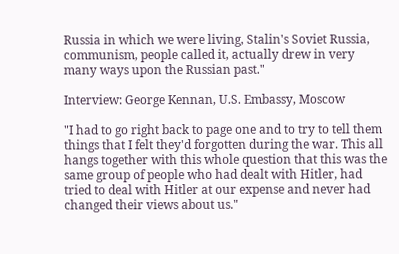Russia in which we were living, Stalin's Soviet Russia, communism, people called it, actually drew in very many ways upon the Russian past."

Interview: George Kennan, U.S. Embassy, Moscow

"I had to go right back to page one and to try to tell them things that I felt they'd forgotten during the war. This all hangs together with this whole question that this was the same group of people who had dealt with Hitler, had tried to deal with Hitler at our expense and never had changed their views about us."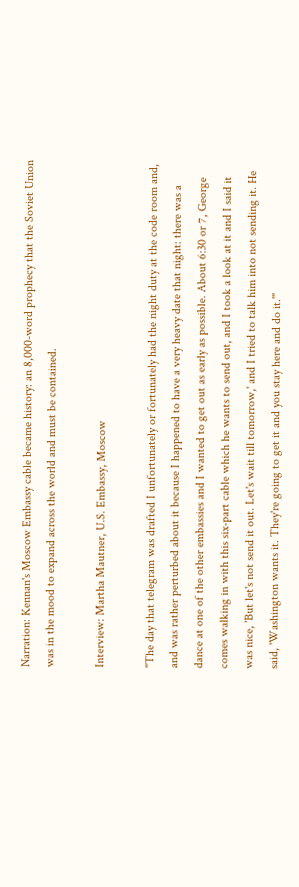Narration: Kennan's Moscow Embassy cable became history: an 8,000-word prophecy that the Soviet Union was in the mood to expand across the world and must be contained.

Interview: Martha Mautner, U.S. Embassy, Moscow

"The day that telegram was drafted I unfortunately or fortunately had the night duty at the code room and, and was rather perturbed about it because I happened to have a very heavy date that night: there was a dance at one of the other embassies and I wanted to get out as early as possible. About 6:30 or 7, George comes walking in with this six-part cable which he wants to send out, and I took a look at it and I said it was nice, 'But let's not send it out. Let's wait till tomorrow,' and I tried to talk him into not sending it. He said, 'Washington wants it. They're going to get it and you stay here and do it.'"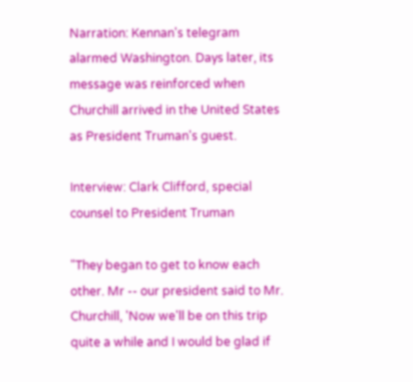Narration: Kennan's telegram alarmed Washington. Days later, its message was reinforced when Churchill arrived in the United States as President Truman's guest.

Interview: Clark Clifford, special counsel to President Truman

"They began to get to know each other. Mr -- our president said to Mr. Churchill, 'Now we'll be on this trip quite a while and I would be glad if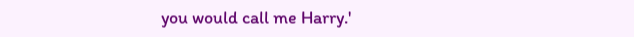you would call me Harry.'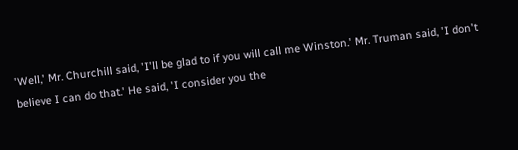'Well,' Mr. Churchill said, 'I'll be glad to if you will call me Winston.' Mr. Truman said, 'I don't believe I can do that.' He said, 'I consider you the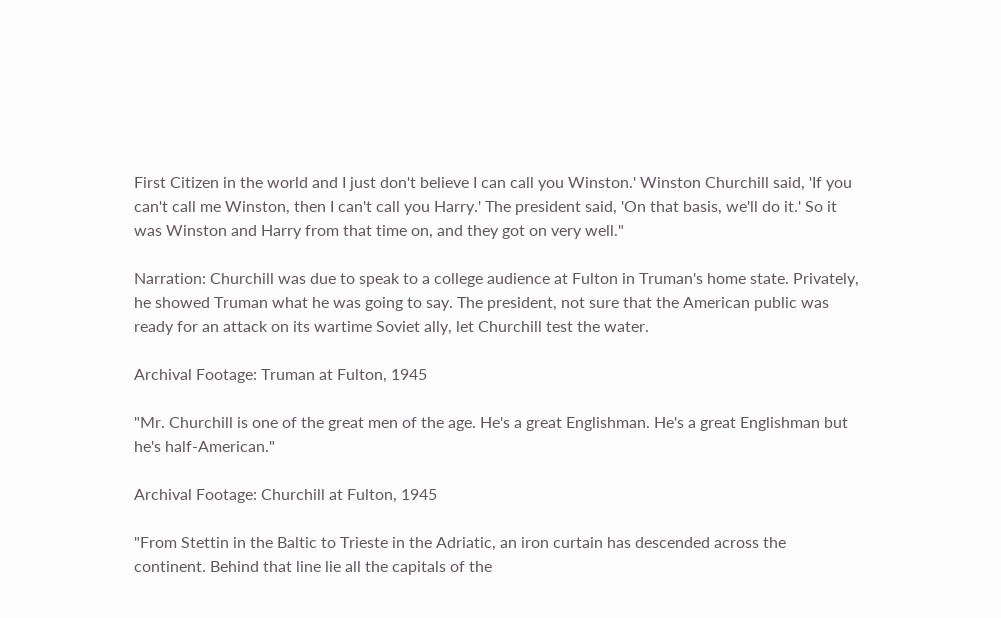First Citizen in the world and I just don't believe I can call you Winston.' Winston Churchill said, 'If you can't call me Winston, then I can't call you Harry.' The president said, 'On that basis, we'll do it.' So it was Winston and Harry from that time on, and they got on very well."

Narration: Churchill was due to speak to a college audience at Fulton in Truman's home state. Privately, he showed Truman what he was going to say. The president, not sure that the American public was ready for an attack on its wartime Soviet ally, let Churchill test the water.

Archival Footage: Truman at Fulton, 1945

"Mr. Churchill is one of the great men of the age. He's a great Englishman. He's a great Englishman but he's half-American."

Archival Footage: Churchill at Fulton, 1945

"From Stettin in the Baltic to Trieste in the Adriatic, an iron curtain has descended across the continent. Behind that line lie all the capitals of the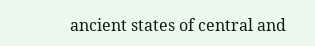ancient states of central and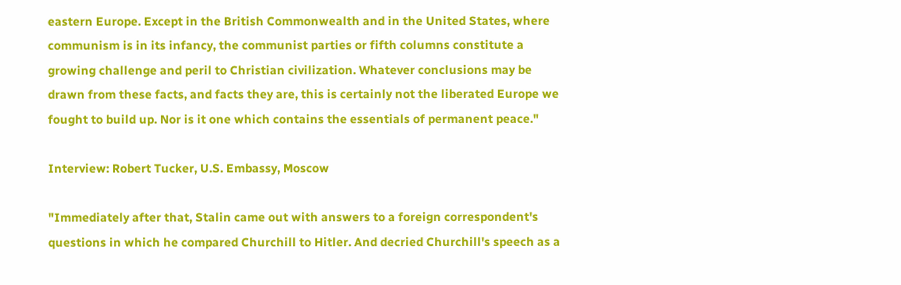eastern Europe. Except in the British Commonwealth and in the United States, where communism is in its infancy, the communist parties or fifth columns constitute a growing challenge and peril to Christian civilization. Whatever conclusions may be drawn from these facts, and facts they are, this is certainly not the liberated Europe we fought to build up. Nor is it one which contains the essentials of permanent peace."

Interview: Robert Tucker, U.S. Embassy, Moscow

"Immediately after that, Stalin came out with answers to a foreign correspondent's questions in which he compared Churchill to Hitler. And decried Churchill's speech as a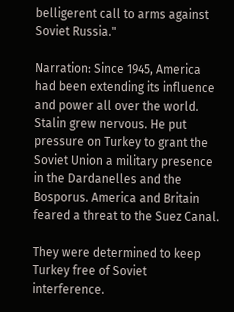belligerent call to arms against Soviet Russia."

Narration: Since 1945, America had been extending its influence and power all over the world. Stalin grew nervous. He put pressure on Turkey to grant the Soviet Union a military presence in the Dardanelles and the Bosporus. America and Britain feared a threat to the Suez Canal.

They were determined to keep Turkey free of Soviet interference.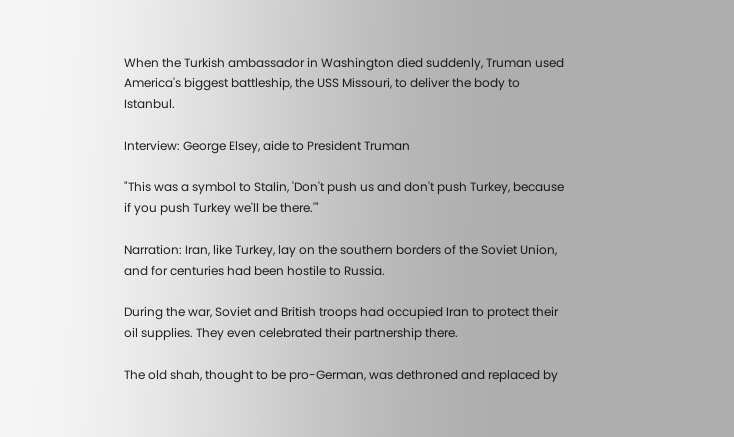When the Turkish ambassador in Washington died suddenly, Truman used America's biggest battleship, the USS Missouri, to deliver the body to Istanbul.

Interview: George Elsey, aide to President Truman

"This was a symbol to Stalin, 'Don't push us and don't push Turkey, because if you push Turkey we'll be there.'"

Narration: Iran, like Turkey, lay on the southern borders of the Soviet Union, and for centuries had been hostile to Russia.

During the war, Soviet and British troops had occupied Iran to protect their oil supplies. They even celebrated their partnership there.

The old shah, thought to be pro-German, was dethroned and replaced by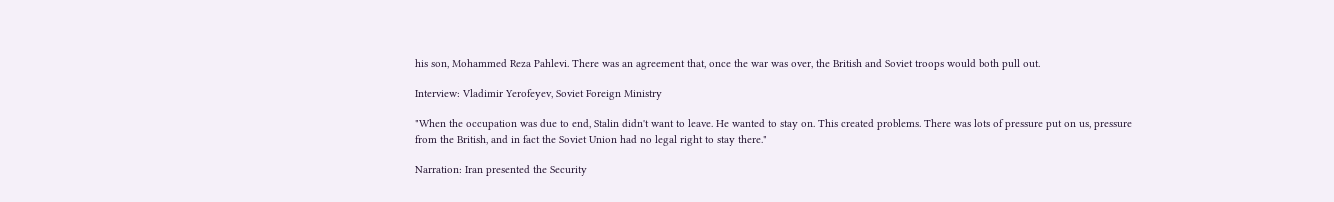his son, Mohammed Reza Pahlevi. There was an agreement that, once the war was over, the British and Soviet troops would both pull out.

Interview: Vladimir Yerofeyev, Soviet Foreign Ministry

"When the occupation was due to end, Stalin didn't want to leave. He wanted to stay on. This created problems. There was lots of pressure put on us, pressure from the British, and in fact the Soviet Union had no legal right to stay there."

Narration: Iran presented the Security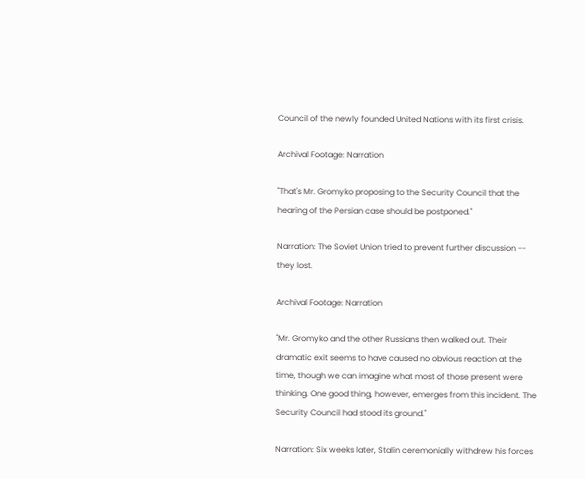Council of the newly founded United Nations with its first crisis.

Archival Footage: Narration

"That's Mr. Gromyko proposing to the Security Council that the hearing of the Persian case should be postponed."

Narration: The Soviet Union tried to prevent further discussion -- they lost.

Archival Footage: Narration

"Mr. Gromyko and the other Russians then walked out. Their dramatic exit seems to have caused no obvious reaction at the time, though we can imagine what most of those present were thinking. One good thing, however, emerges from this incident. The Security Council had stood its ground."

Narration: Six weeks later, Stalin ceremonially withdrew his forces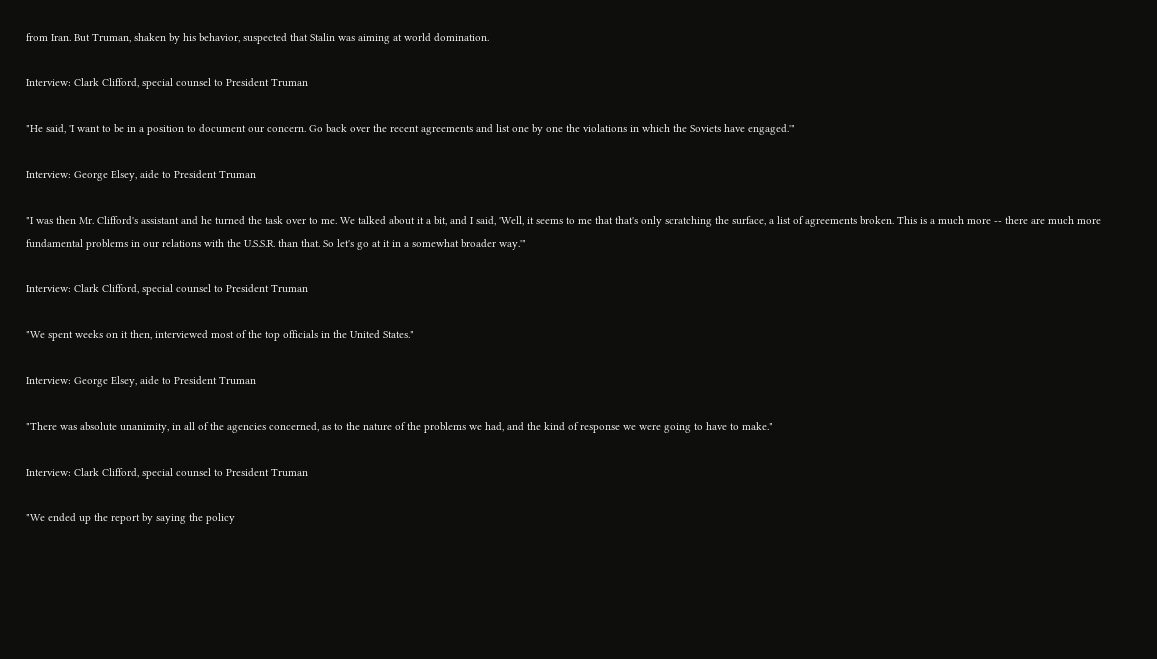from Iran. But Truman, shaken by his behavior, suspected that Stalin was aiming at world domination.

Interview: Clark Clifford, special counsel to President Truman

"He said, 'I want to be in a position to document our concern. Go back over the recent agreements and list one by one the violations in which the Soviets have engaged.'"

Interview: George Elsey, aide to President Truman

"I was then Mr. Clifford's assistant and he turned the task over to me. We talked about it a bit, and I said, 'Well, it seems to me that that's only scratching the surface, a list of agreements broken. This is a much more -- there are much more fundamental problems in our relations with the U.S.S.R. than that. So let's go at it in a somewhat broader way.'"

Interview: Clark Clifford, special counsel to President Truman

"We spent weeks on it then, interviewed most of the top officials in the United States."

Interview: George Elsey, aide to President Truman

"There was absolute unanimity, in all of the agencies concerned, as to the nature of the problems we had, and the kind of response we were going to have to make."

Interview: Clark Clifford, special counsel to President Truman

"We ended up the report by saying the policy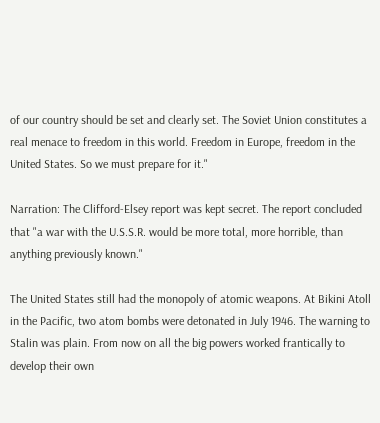of our country should be set and clearly set. The Soviet Union constitutes a real menace to freedom in this world. Freedom in Europe, freedom in the United States. So we must prepare for it."

Narration: The Clifford-Elsey report was kept secret. The report concluded that "a war with the U.S.S.R. would be more total, more horrible, than anything previously known."

The United States still had the monopoly of atomic weapons. At Bikini Atoll in the Pacific, two atom bombs were detonated in July 1946. The warning to Stalin was plain. From now on all the big powers worked frantically to develop their own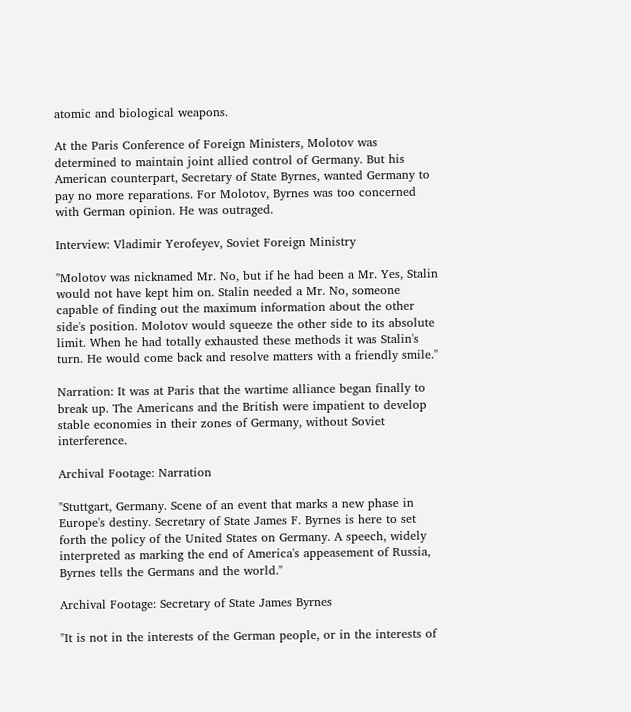atomic and biological weapons.

At the Paris Conference of Foreign Ministers, Molotov was determined to maintain joint allied control of Germany. But his American counterpart, Secretary of State Byrnes, wanted Germany to pay no more reparations. For Molotov, Byrnes was too concerned with German opinion. He was outraged.

Interview: Vladimir Yerofeyev, Soviet Foreign Ministry

"Molotov was nicknamed Mr. No, but if he had been a Mr. Yes, Stalin would not have kept him on. Stalin needed a Mr. No, someone capable of finding out the maximum information about the other side's position. Molotov would squeeze the other side to its absolute limit. When he had totally exhausted these methods it was Stalin's turn. He would come back and resolve matters with a friendly smile."

Narration: It was at Paris that the wartime alliance began finally to break up. The Americans and the British were impatient to develop stable economies in their zones of Germany, without Soviet interference.

Archival Footage: Narration

"Stuttgart, Germany. Scene of an event that marks a new phase in Europe's destiny. Secretary of State James F. Byrnes is here to set forth the policy of the United States on Germany. A speech, widely interpreted as marking the end of America's appeasement of Russia, Byrnes tells the Germans and the world."

Archival Footage: Secretary of State James Byrnes

"It is not in the interests of the German people, or in the interests of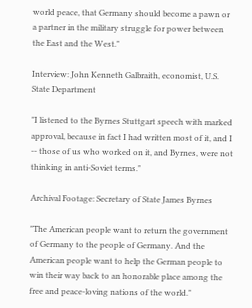world peace, that Germany should become a pawn or a partner in the military struggle for power between the East and the West."

Interview: John Kenneth Galbraith, economist, U.S. State Department

"I listened to the Byrnes Stuttgart speech with marked approval, because in fact I had written most of it, and I -- those of us who worked on it, and Byrnes, were not thinking in anti-Soviet terms."

Archival Footage: Secretary of State James Byrnes

"The American people want to return the government of Germany to the people of Germany. And the American people want to help the German people to win their way back to an honorable place among the free and peace-loving nations of the world."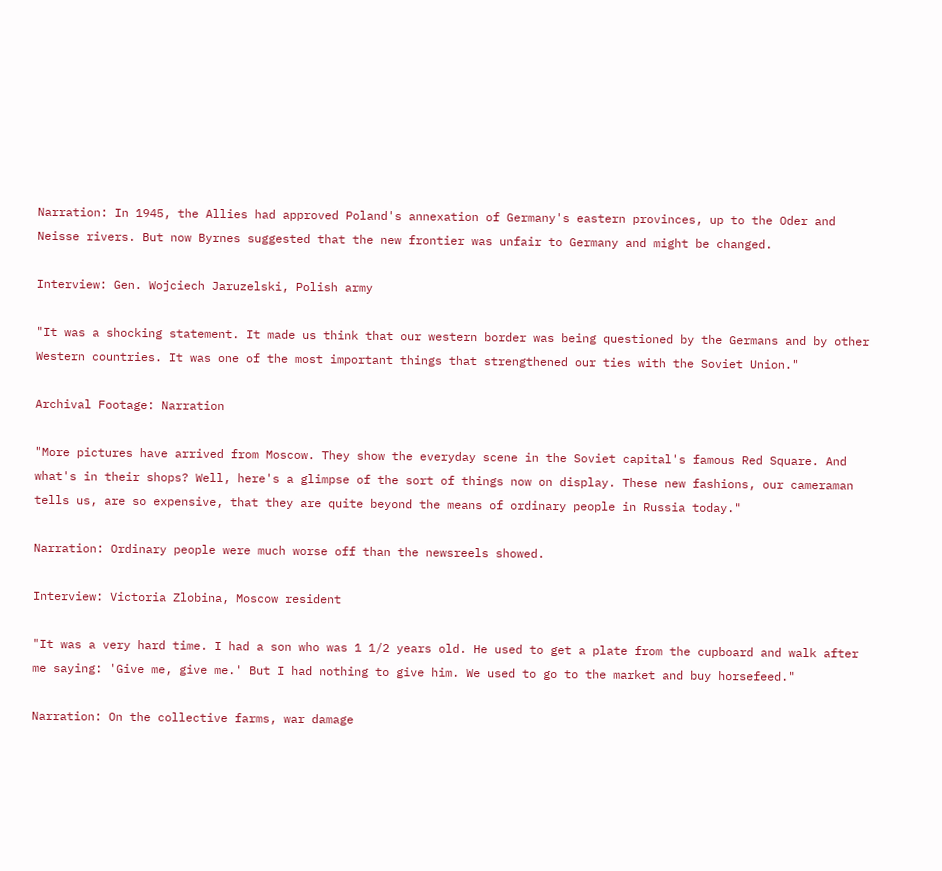Narration: In 1945, the Allies had approved Poland's annexation of Germany's eastern provinces, up to the Oder and Neisse rivers. But now Byrnes suggested that the new frontier was unfair to Germany and might be changed.

Interview: Gen. Wojciech Jaruzelski, Polish army

"It was a shocking statement. It made us think that our western border was being questioned by the Germans and by other Western countries. It was one of the most important things that strengthened our ties with the Soviet Union."

Archival Footage: Narration

"More pictures have arrived from Moscow. They show the everyday scene in the Soviet capital's famous Red Square. And what's in their shops? Well, here's a glimpse of the sort of things now on display. These new fashions, our cameraman tells us, are so expensive, that they are quite beyond the means of ordinary people in Russia today."

Narration: Ordinary people were much worse off than the newsreels showed.

Interview: Victoria Zlobina, Moscow resident

"It was a very hard time. I had a son who was 1 1/2 years old. He used to get a plate from the cupboard and walk after me saying: 'Give me, give me.' But I had nothing to give him. We used to go to the market and buy horsefeed."

Narration: On the collective farms, war damage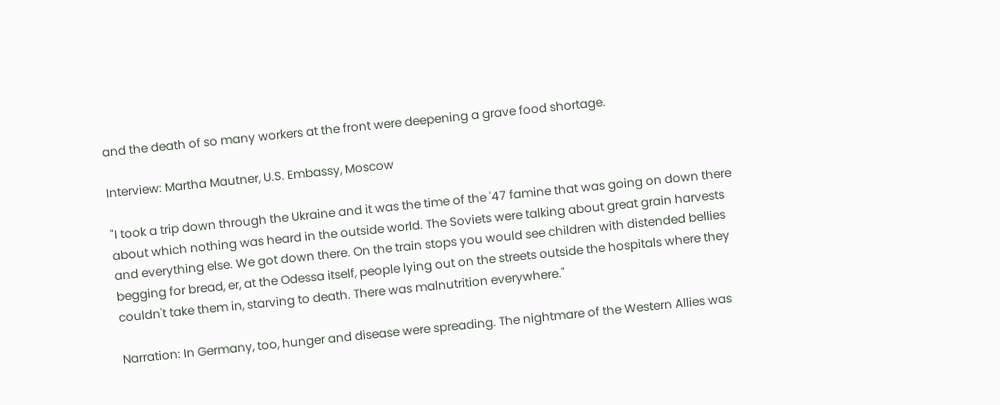and the death of so many workers at the front were deepening a grave food shortage.

Interview: Martha Mautner, U.S. Embassy, Moscow

"I took a trip down through the Ukraine and it was the time of the '47 famine that was going on down there about which nothing was heard in the outside world. The Soviets were talking about great grain harvests and everything else. We got down there. On the train stops you would see children with distended bellies begging for bread, er, at the Odessa itself, people lying out on the streets outside the hospitals where they couldn't take them in, starving to death. There was malnutrition everywhere."

Narration: In Germany, too, hunger and disease were spreading. The nightmare of the Western Allies was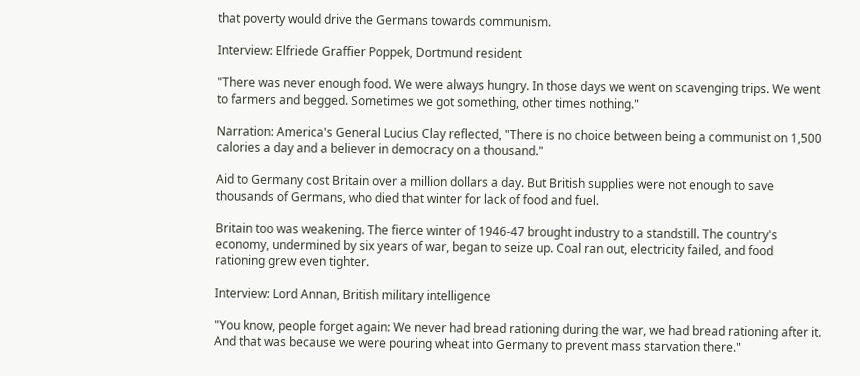that poverty would drive the Germans towards communism.

Interview: Elfriede Graffier Poppek, Dortmund resident

"There was never enough food. We were always hungry. In those days we went on scavenging trips. We went to farmers and begged. Sometimes we got something, other times nothing."

Narration: America's General Lucius Clay reflected, "There is no choice between being a communist on 1,500 calories a day and a believer in democracy on a thousand."

Aid to Germany cost Britain over a million dollars a day. But British supplies were not enough to save thousands of Germans, who died that winter for lack of food and fuel.

Britain too was weakening. The fierce winter of 1946-47 brought industry to a standstill. The country's economy, undermined by six years of war, began to seize up. Coal ran out, electricity failed, and food rationing grew even tighter.

Interview: Lord Annan, British military intelligence

"You know, people forget again: We never had bread rationing during the war, we had bread rationing after it. And that was because we were pouring wheat into Germany to prevent mass starvation there."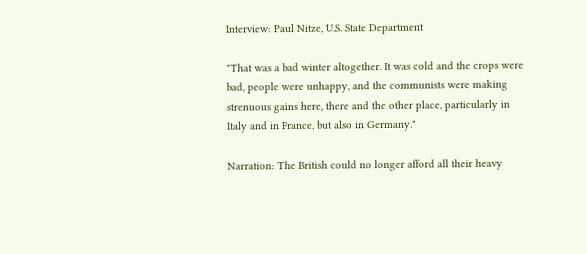Interview: Paul Nitze, U.S. State Department

"That was a bad winter altogether. It was cold and the crops were bad, people were unhappy, and the communists were making strenuous gains here, there and the other place, particularly in Italy and in France, but also in Germany."

Narration: The British could no longer afford all their heavy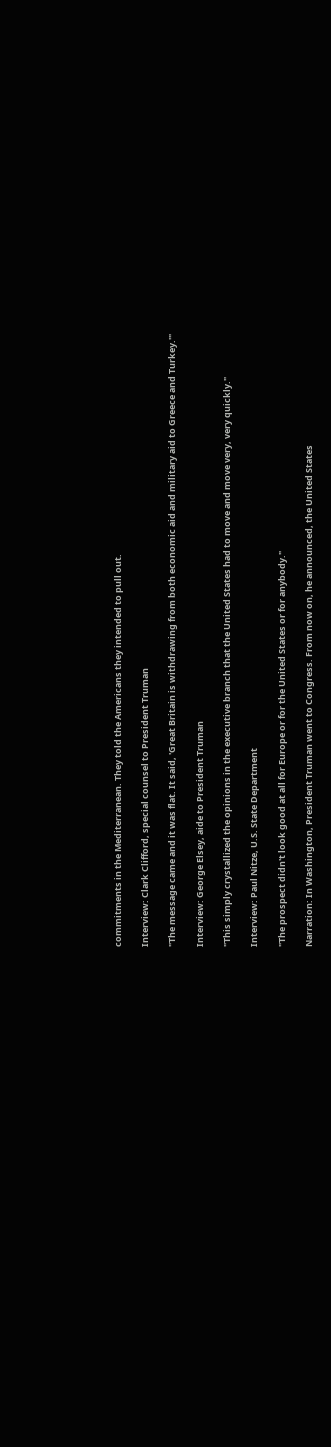commitments in the Mediterranean. They told the Americans they intended to pull out.

Interview: Clark Clifford, special counsel to President Truman

"The message came and it was flat. It said, 'Great Britain is withdrawing from both economic aid and military aid to Greece and Turkey.'"

Interview: George Elsey, aide to President Truman

"This simply crystallized the opinions in the executive branch that the United States had to move and move very, very quickly."

Interview: Paul Nitze, U.S. State Department

"The prospect didn't look good at all for Europe or for the United States or for anybody."

Narration: In Washington, President Truman went to Congress. From now on, he announced, the United States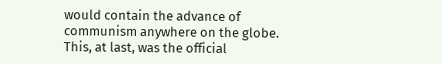would contain the advance of communism anywhere on the globe. This, at last, was the official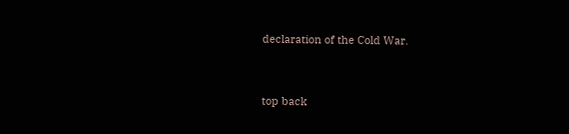declaration of the Cold War.


top back